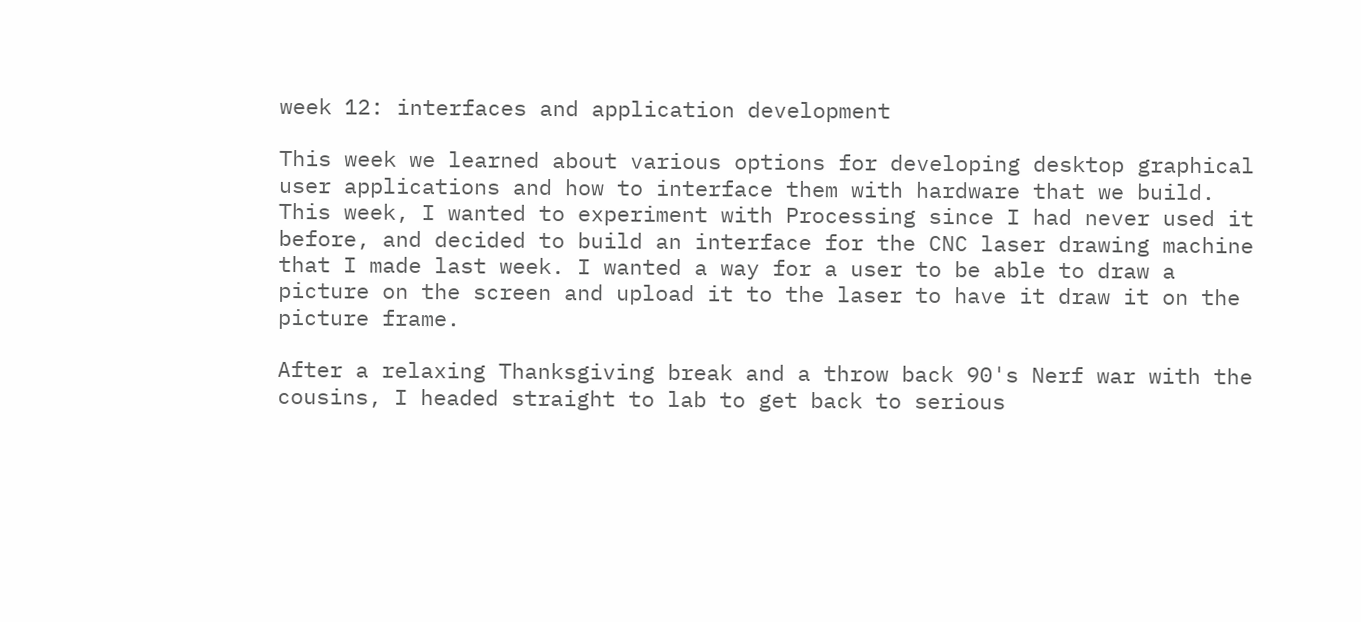week 12: interfaces and application development

This week we learned about various options for developing desktop graphical user applications and how to interface them with hardware that we build. This week, I wanted to experiment with Processing since I had never used it before, and decided to build an interface for the CNC laser drawing machine that I made last week. I wanted a way for a user to be able to draw a picture on the screen and upload it to the laser to have it draw it on the picture frame.

After a relaxing Thanksgiving break and a throw back 90's Nerf war with the cousins, I headed straight to lab to get back to serious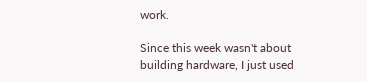work.

Since this week wasn't about building hardware, I just used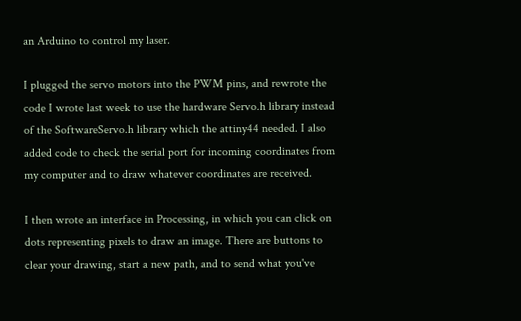an Arduino to control my laser.

I plugged the servo motors into the PWM pins, and rewrote the code I wrote last week to use the hardware Servo.h library instead of the SoftwareServo.h library which the attiny44 needed. I also added code to check the serial port for incoming coordinates from my computer and to draw whatever coordinates are received.

I then wrote an interface in Processing, in which you can click on dots representing pixels to draw an image. There are buttons to clear your drawing, start a new path, and to send what you've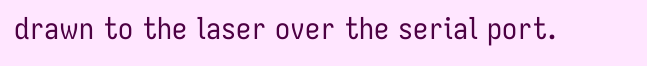drawn to the laser over the serial port.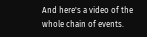And here's a video of the whole chain of events.